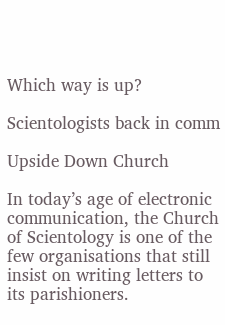Which way is up?

Scientologists back in comm

Upside Down Church

In today’s age of electronic communication, the Church of Scientology is one of the few organisations that still insist on writing letters to its parishioners.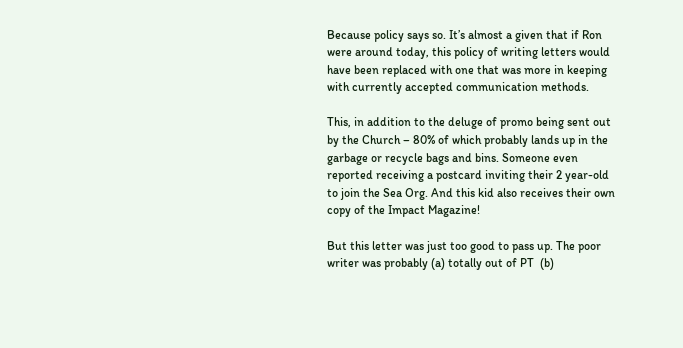Because policy says so. It’s almost a given that if Ron were around today, this policy of writing letters would have been replaced with one that was more in keeping with currently accepted communication methods.

This, in addition to the deluge of promo being sent out by the Church – 80% of which probably lands up in the garbage or recycle bags and bins. Someone even reported receiving a postcard inviting their 2 year-old  to join the Sea Org. And this kid also receives their own copy of the Impact Magazine!

But this letter was just too good to pass up. The poor writer was probably (a) totally out of PT  (b)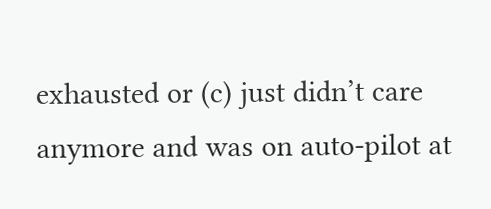exhausted or (c) just didn’t care anymore and was on auto-pilot at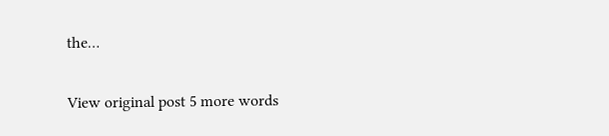the…

View original post 5 more words